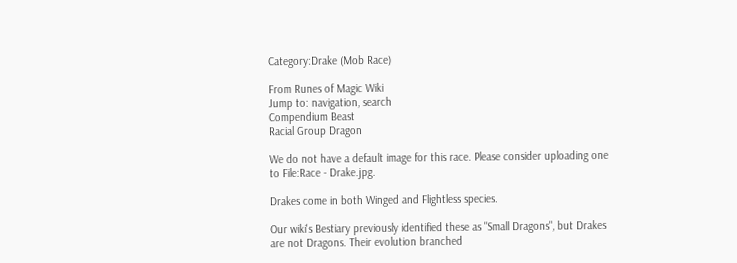Category:Drake (Mob Race)

From Runes of Magic Wiki
Jump to: navigation, search
Compendium Beast
Racial Group Dragon

We do not have a default image for this race. Please consider uploading one to File:Race - Drake.jpg.

Drakes come in both Winged and Flightless species.

Our wiki's Bestiary previously identified these as "Small Dragons", but Drakes are not Dragons. Their evolution branched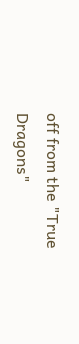off from the "True Dragons"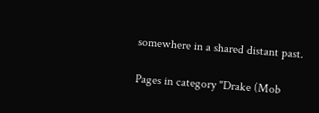somewhere in a shared distant past.

Pages in category "Drake (Mob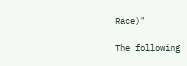Race)"

The following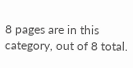8 pages are in this category, out of 8 total.